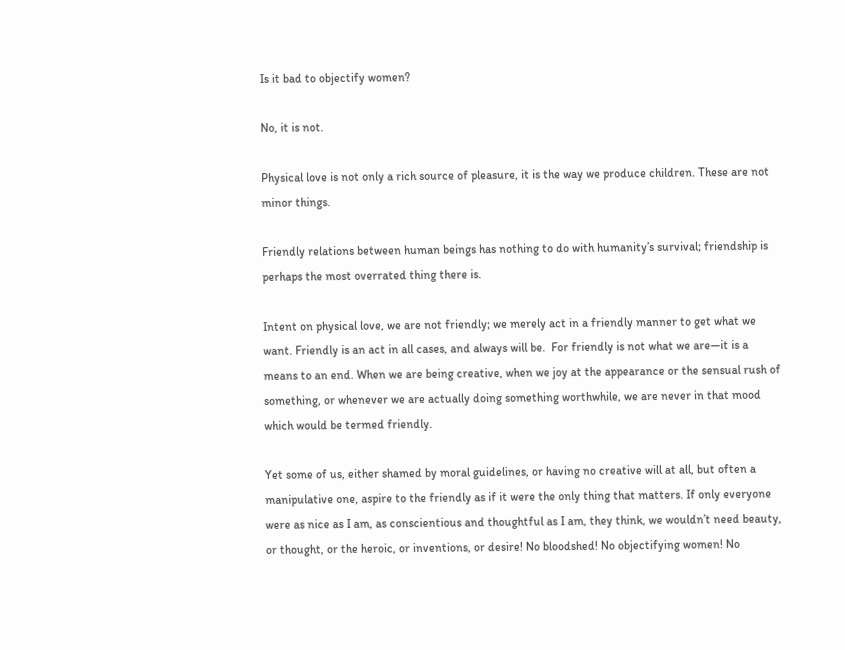Is it bad to objectify women?

No, it is not.

Physical love is not only a rich source of pleasure, it is the way we produce children. These are not minor things.

Friendly relations between human beings has nothing to do with humanity’s survival; friendship is perhaps the most overrated thing there is.

Intent on physical love, we are not friendly; we merely act in a friendly manner to get what we want. Friendly is an act in all cases, and always will be.  For friendly is not what we are—it is a means to an end. When we are being creative, when we joy at the appearance or the sensual rush of something, or whenever we are actually doing something worthwhile, we are never in that mood which would be termed friendly.

Yet some of us, either shamed by moral guidelines, or having no creative will at all, but often a manipulative one, aspire to the friendly as if it were the only thing that matters. If only everyone were as nice as I am, as conscientious and thoughtful as I am, they think, we wouldn’t need beauty, or thought, or the heroic, or inventions, or desire! No bloodshed! No objectifying women! No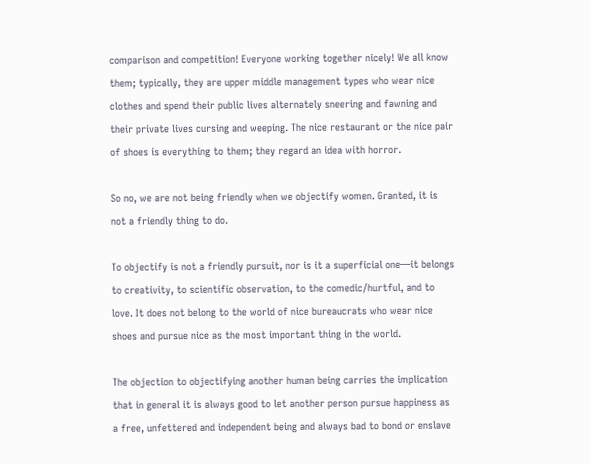comparison and competition! Everyone working together nicely! We all know them; typically, they are upper middle management types who wear nice clothes and spend their public lives alternately sneering and fawning and their private lives cursing and weeping. The nice restaurant or the nice pair of shoes is everything to them; they regard an idea with horror.

So no, we are not being friendly when we objectify women. Granted, it is not a friendly thing to do.

To objectify is not a friendly pursuit, nor is it a superficial one—it belongs to creativity, to scientific observation, to the comedic/hurtful, and to love. It does not belong to the world of nice bureaucrats who wear nice shoes and pursue nice as the most important thing in the world.

The objection to objectifying another human being carries the implication that in general it is always good to let another person pursue happiness as a free, unfettered and independent being and always bad to bond or enslave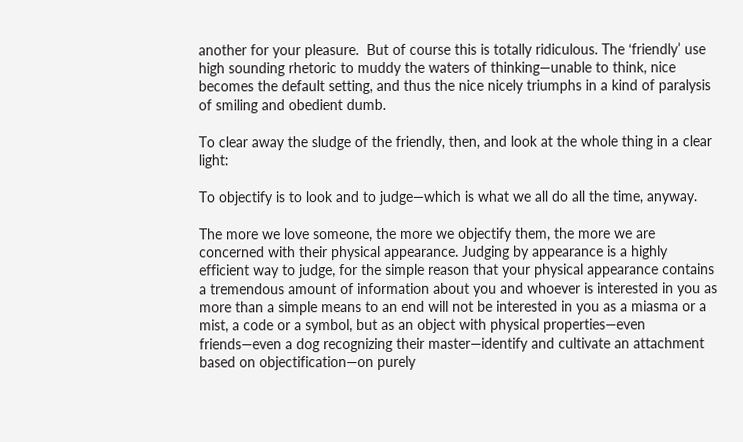another for your pleasure.  But of course this is totally ridiculous. The ‘friendly’ use high sounding rhetoric to muddy the waters of thinking—unable to think, nice becomes the default setting, and thus the nice nicely triumphs in a kind of paralysis of smiling and obedient dumb.

To clear away the sludge of the friendly, then, and look at the whole thing in a clear light:

To objectify is to look and to judge—which is what we all do all the time, anyway.

The more we love someone, the more we objectify them, the more we are concerned with their physical appearance. Judging by appearance is a highly efficient way to judge, for the simple reason that your physical appearance contains a tremendous amount of information about you and whoever is interested in you as more than a simple means to an end will not be interested in you as a miasma or a mist, a code or a symbol, but as an object with physical properties—even friends—even a dog recognizing their master—identify and cultivate an attachment based on objectification—on purely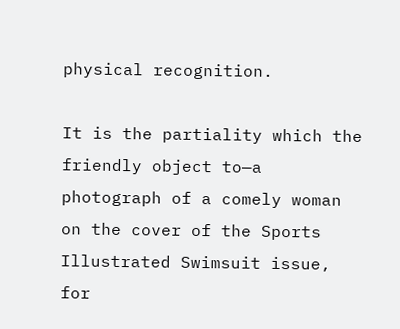physical recognition.

It is the partiality which the friendly object to—a photograph of a comely woman on the cover of the Sports Illustrated Swimsuit issue, for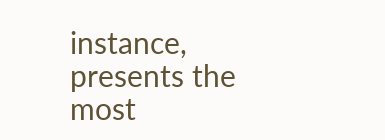instance, presents the most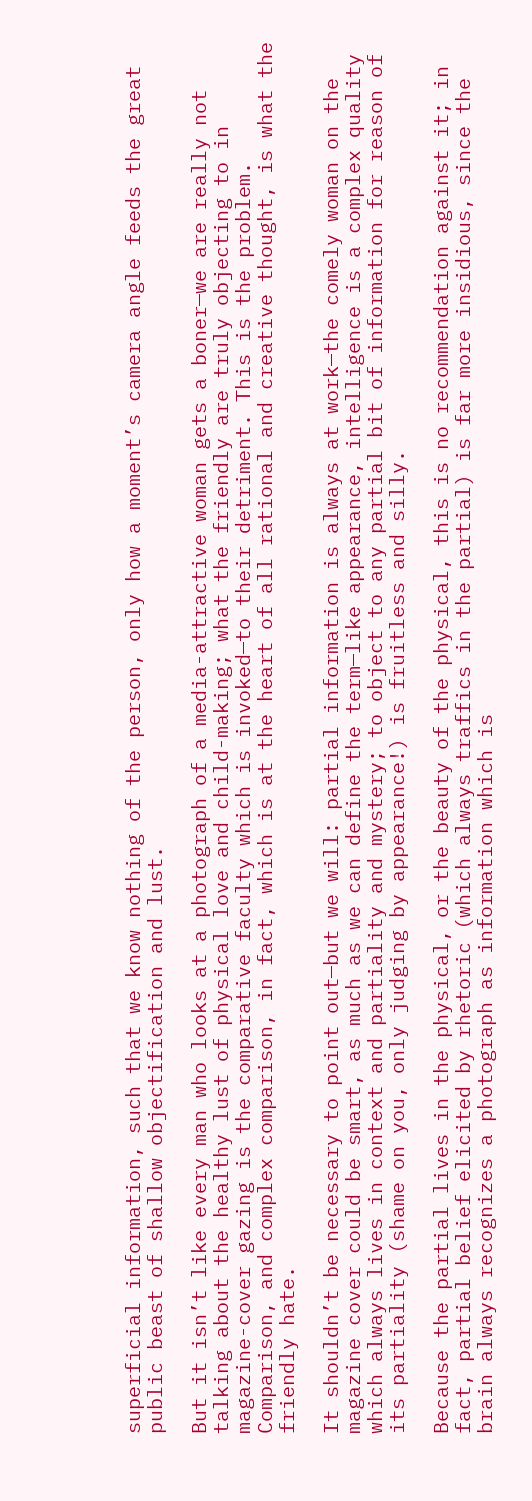superficial information, such that we know nothing of the person, only how a moment’s camera angle feeds the great public beast of shallow objectification and lust.

But it isn’t like every man who looks at a photograph of a media-attractive woman gets a boner—we are really not talking about the healthy lust of physical love and child-making; what the friendly are truly objecting to in magazine-cover gazing is the comparative faculty which is invoked—to their detriment. This is the problem. Comparison, and complex comparison, in fact, which is at the heart of all rational and creative thought, is what the friendly hate.

It shouldn’t be necessary to point out—but we will: partial information is always at work—the comely woman on the magazine cover could be smart, as much as we can define the term—like appearance, intelligence is a complex quality which always lives in context and partiality and mystery; to object to any partial bit of information for reason of its partiality (shame on you, only judging by appearance!) is fruitless and silly.

Because the partial lives in the physical, or the beauty of the physical, this is no recommendation against it; in fact, partial belief elicited by rhetoric (which always traffics in the partial) is far more insidious, since the brain always recognizes a photograph as information which is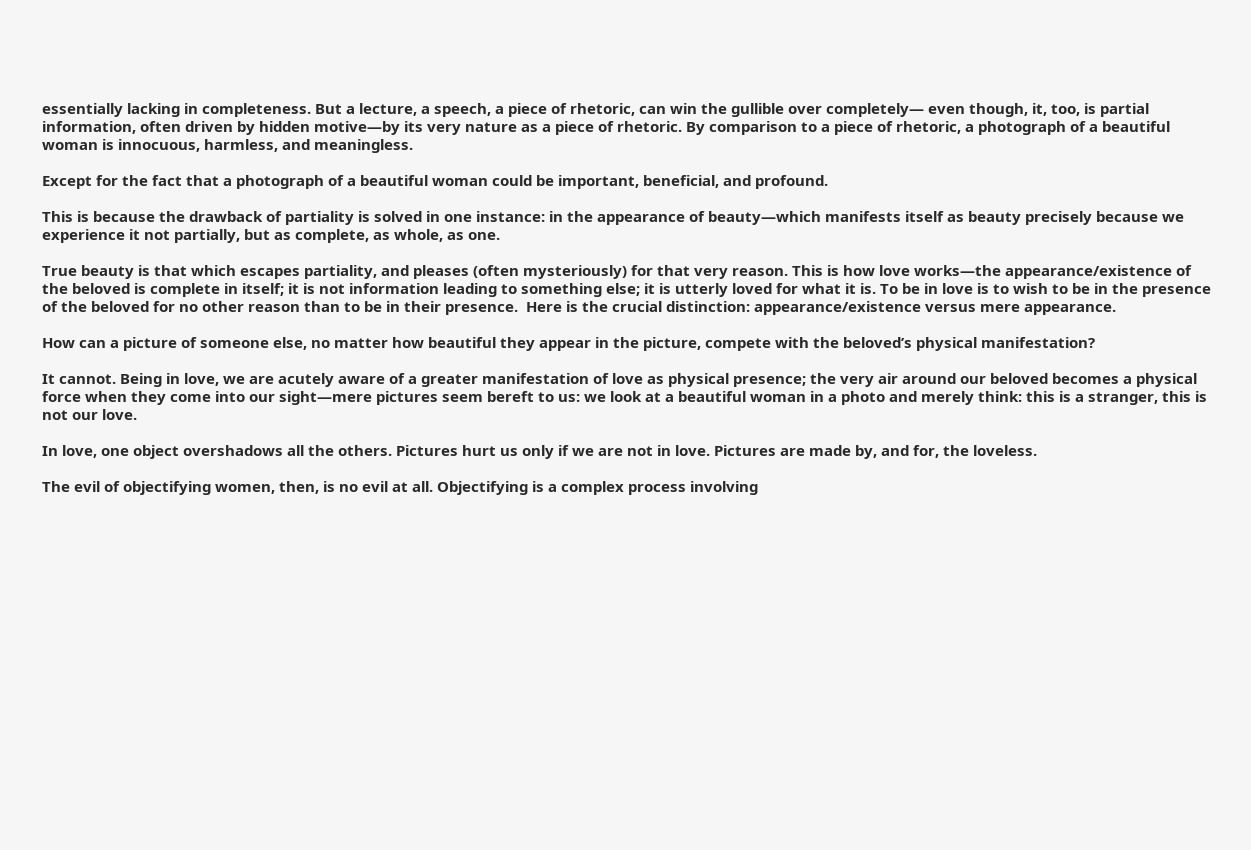essentially lacking in completeness. But a lecture, a speech, a piece of rhetoric, can win the gullible over completely— even though, it, too, is partial information, often driven by hidden motive—by its very nature as a piece of rhetoric. By comparison to a piece of rhetoric, a photograph of a beautiful woman is innocuous, harmless, and meaningless.

Except for the fact that a photograph of a beautiful woman could be important, beneficial, and profound.

This is because the drawback of partiality is solved in one instance: in the appearance of beauty—which manifests itself as beauty precisely because we experience it not partially, but as complete, as whole, as one.

True beauty is that which escapes partiality, and pleases (often mysteriously) for that very reason. This is how love works—the appearance/existence of the beloved is complete in itself; it is not information leading to something else; it is utterly loved for what it is. To be in love is to wish to be in the presence of the beloved for no other reason than to be in their presence.  Here is the crucial distinction: appearance/existence versus mere appearance.

How can a picture of someone else, no matter how beautiful they appear in the picture, compete with the beloved’s physical manifestation?

It cannot. Being in love, we are acutely aware of a greater manifestation of love as physical presence; the very air around our beloved becomes a physical force when they come into our sight—mere pictures seem bereft to us: we look at a beautiful woman in a photo and merely think: this is a stranger, this is not our love.

In love, one object overshadows all the others. Pictures hurt us only if we are not in love. Pictures are made by, and for, the loveless.

The evil of objectifying women, then, is no evil at all. Objectifying is a complex process involving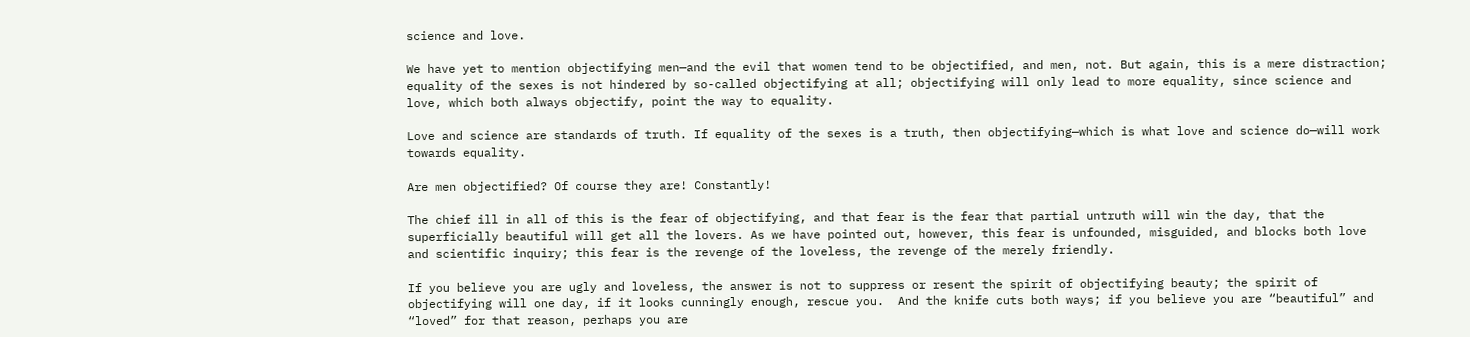science and love.

We have yet to mention objectifying men—and the evil that women tend to be objectified, and men, not. But again, this is a mere distraction; equality of the sexes is not hindered by so-called objectifying at all; objectifying will only lead to more equality, since science and love, which both always objectify, point the way to equality.

Love and science are standards of truth. If equality of the sexes is a truth, then objectifying—which is what love and science do—will work towards equality.

Are men objectified? Of course they are! Constantly!

The chief ill in all of this is the fear of objectifying, and that fear is the fear that partial untruth will win the day, that the superficially beautiful will get all the lovers. As we have pointed out, however, this fear is unfounded, misguided, and blocks both love and scientific inquiry; this fear is the revenge of the loveless, the revenge of the merely friendly.

If you believe you are ugly and loveless, the answer is not to suppress or resent the spirit of objectifying beauty; the spirit of objectifying will one day, if it looks cunningly enough, rescue you.  And the knife cuts both ways; if you believe you are “beautiful” and “loved” for that reason, perhaps you are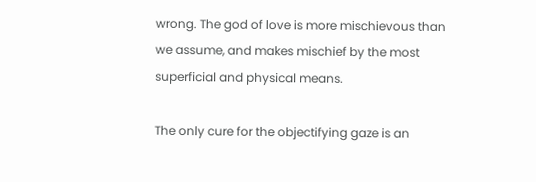wrong. The god of love is more mischievous than we assume, and makes mischief by the most superficial and physical means.

The only cure for the objectifying gaze is an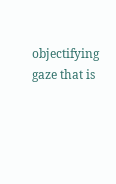objectifying gaze that is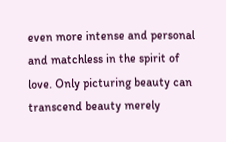even more intense and personal and matchless in the spirit of love. Only picturing beauty can transcend beauty merely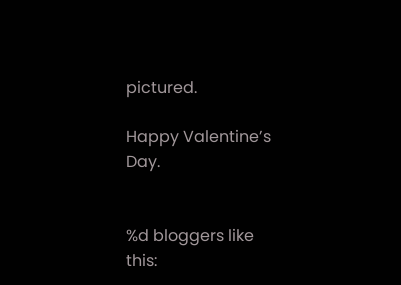pictured.

Happy Valentine’s Day.


%d bloggers like this: